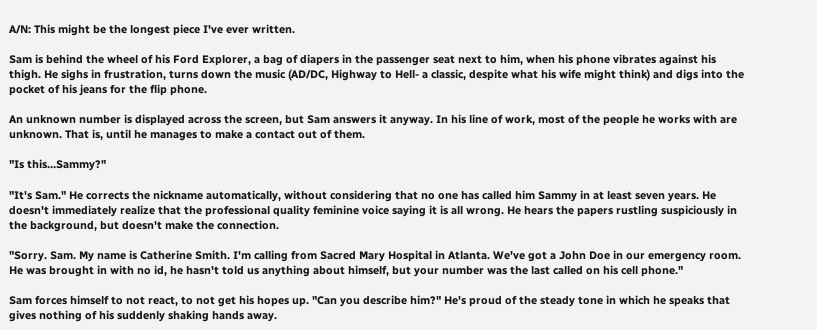A/N: This might be the longest piece I've ever written.

Sam is behind the wheel of his Ford Explorer, a bag of diapers in the passenger seat next to him, when his phone vibrates against his thigh. He sighs in frustration, turns down the music (AD/DC, Highway to Hell- a classic, despite what his wife might think) and digs into the pocket of his jeans for the flip phone.

An unknown number is displayed across the screen, but Sam answers it anyway. In his line of work, most of the people he works with are unknown. That is, until he manages to make a contact out of them.

"Is this…Sammy?"

"It's Sam." He corrects the nickname automatically, without considering that no one has called him Sammy in at least seven years. He doesn't immediately realize that the professional quality feminine voice saying it is all wrong. He hears the papers rustling suspiciously in the background, but doesn't make the connection.

"Sorry. Sam. My name is Catherine Smith. I'm calling from Sacred Mary Hospital in Atlanta. We've got a John Doe in our emergency room. He was brought in with no id, he hasn't told us anything about himself, but your number was the last called on his cell phone."

Sam forces himself to not react, to not get his hopes up. "Can you describe him?" He's proud of the steady tone in which he speaks that gives nothing of his suddenly shaking hands away.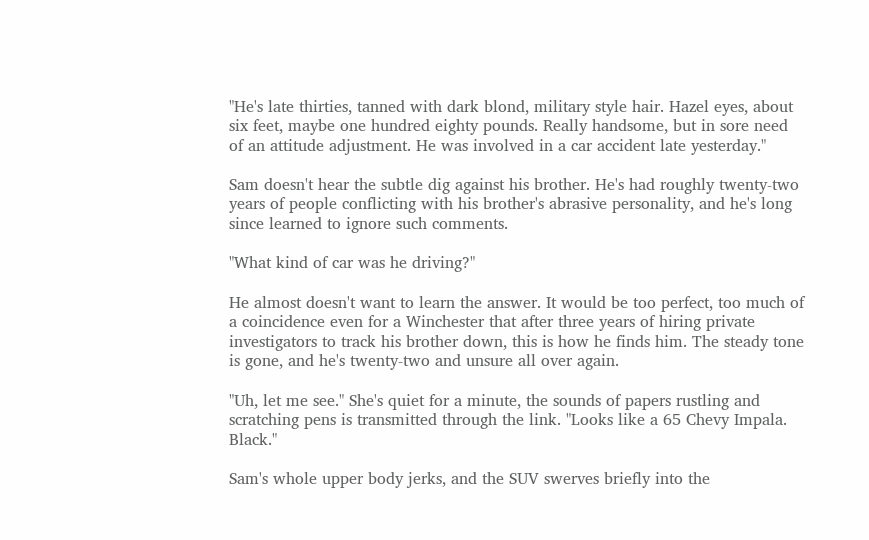"He's late thirties, tanned with dark blond, military style hair. Hazel eyes, about six feet, maybe one hundred eighty pounds. Really handsome, but in sore need of an attitude adjustment. He was involved in a car accident late yesterday."

Sam doesn't hear the subtle dig against his brother. He's had roughly twenty-two years of people conflicting with his brother's abrasive personality, and he's long since learned to ignore such comments.

"What kind of car was he driving?"

He almost doesn't want to learn the answer. It would be too perfect, too much of a coincidence even for a Winchester that after three years of hiring private investigators to track his brother down, this is how he finds him. The steady tone is gone, and he's twenty-two and unsure all over again.

"Uh, let me see." She's quiet for a minute, the sounds of papers rustling and scratching pens is transmitted through the link. "Looks like a 65 Chevy Impala. Black."

Sam's whole upper body jerks, and the SUV swerves briefly into the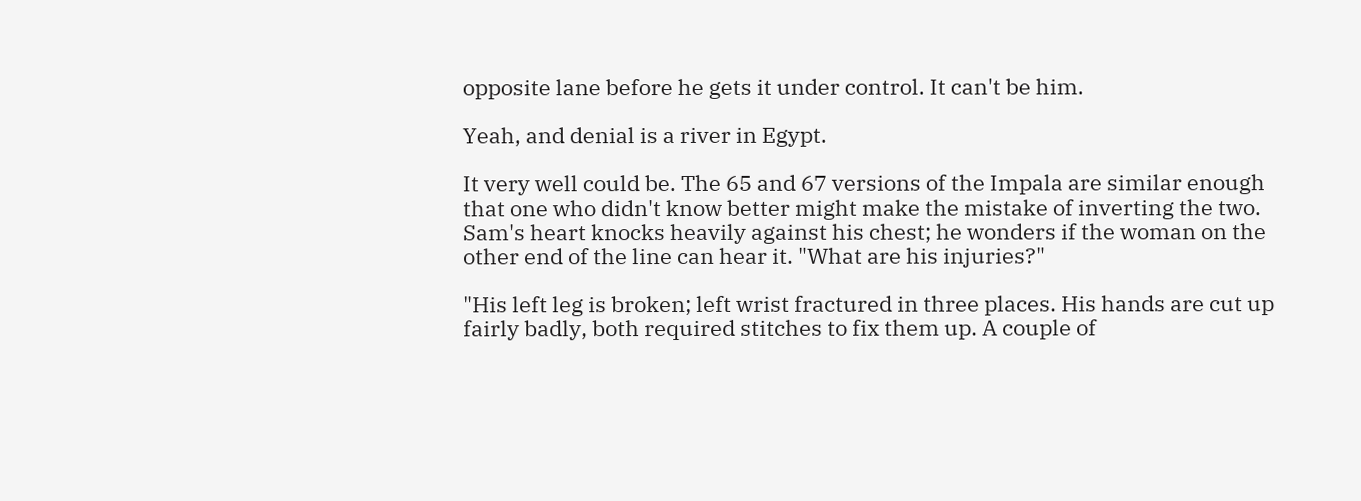opposite lane before he gets it under control. It can't be him.

Yeah, and denial is a river in Egypt.

It very well could be. The 65 and 67 versions of the Impala are similar enough that one who didn't know better might make the mistake of inverting the two. Sam's heart knocks heavily against his chest; he wonders if the woman on the other end of the line can hear it. "What are his injuries?"

"His left leg is broken; left wrist fractured in three places. His hands are cut up fairly badly, both required stitches to fix them up. A couple of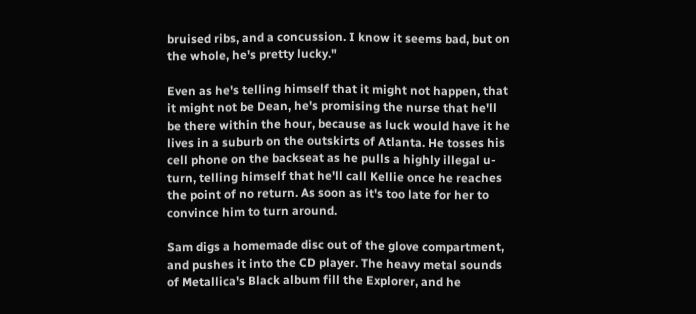bruised ribs, and a concussion. I know it seems bad, but on the whole, he's pretty lucky."

Even as he's telling himself that it might not happen, that it might not be Dean, he's promising the nurse that he'll be there within the hour, because as luck would have it he lives in a suburb on the outskirts of Atlanta. He tosses his cell phone on the backseat as he pulls a highly illegal u-turn, telling himself that he'll call Kellie once he reaches the point of no return. As soon as it's too late for her to convince him to turn around.

Sam digs a homemade disc out of the glove compartment, and pushes it into the CD player. The heavy metal sounds of Metallica's Black album fill the Explorer, and he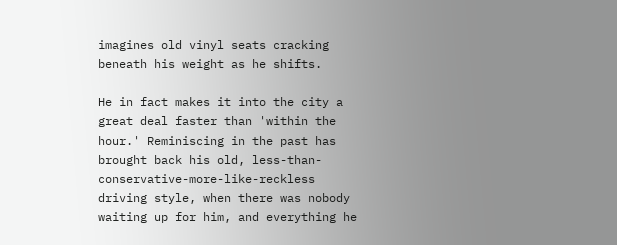imagines old vinyl seats cracking beneath his weight as he shifts.

He in fact makes it into the city a great deal faster than 'within the hour.' Reminiscing in the past has brought back his old, less-than-conservative-more-like-reckless driving style, when there was nobody waiting up for him, and everything he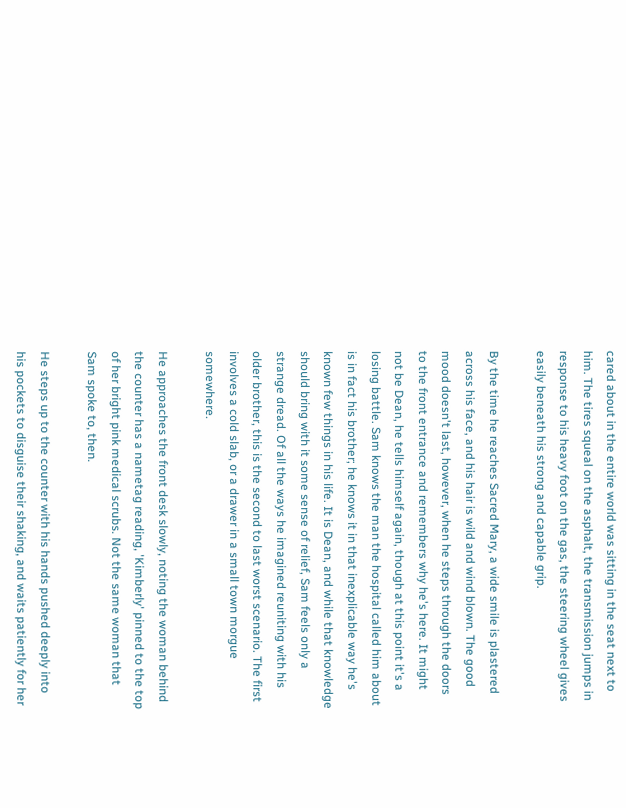cared about in the entire world was sitting in the seat next to him. The tires squeal on the asphalt, the transmission jumps in response to his heavy foot on the gas, the steering wheel gives easily beneath his strong and capable grip.

By the time he reaches Sacred Mary, a wide smile is plastered across his face, and his hair is wild and wind blown. The good mood doesn't last, however, when he steps through the doors to the front entrance and remembers why he's here. It might not be Dean, he tells himself again, though at this point it's a losing battle. Sam knows the man the hospital called him about is in fact his brother; he knows it in that inexplicable way he's known few things in his life. It is Dean, and while that knowledge should bring with it some sense of relief, Sam feels only a strange dread. Of all the ways he imagined reuniting with his older brother, this is the second to last worst scenario. The first involves a cold slab, or a drawer in a small town morgue somewhere.

He approaches the front desk slowly, noting the woman behind the counter has a nametag reading, 'Kimberly' pinned to the top of her bright pink medical scrubs. Not the same woman that Sam spoke to, then.

He steps up to the counter with his hands pushed deeply into his pockets to disguise their shaking, and waits patiently for her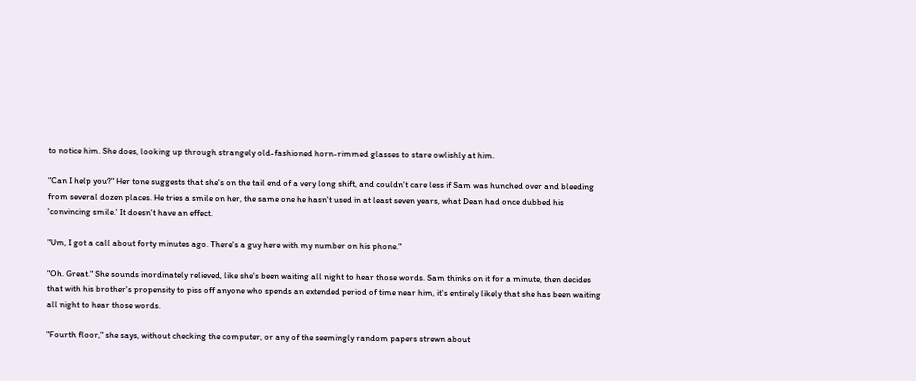to notice him. She does, looking up through strangely old-fashioned horn-rimmed glasses to stare owlishly at him.

"Can I help you?" Her tone suggests that she's on the tail end of a very long shift, and couldn't care less if Sam was hunched over and bleeding from several dozen places. He tries a smile on her, the same one he hasn't used in at least seven years, what Dean had once dubbed his 'convincing smile.' It doesn't have an effect.

"Um, I got a call about forty minutes ago. There's a guy here with my number on his phone."

"Oh. Great." She sounds inordinately relieved, like she's been waiting all night to hear those words. Sam thinks on it for a minute, then decides that with his brother's propensity to piss off anyone who spends an extended period of time near him, it's entirely likely that she has been waiting all night to hear those words.

"Fourth floor," she says, without checking the computer, or any of the seemingly random papers strewn about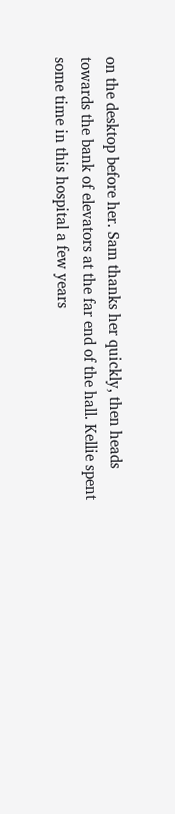on the desktop before her. Sam thanks her quickly, then heads towards the bank of elevators at the far end of the hall. Kellie spent some time in this hospital a few years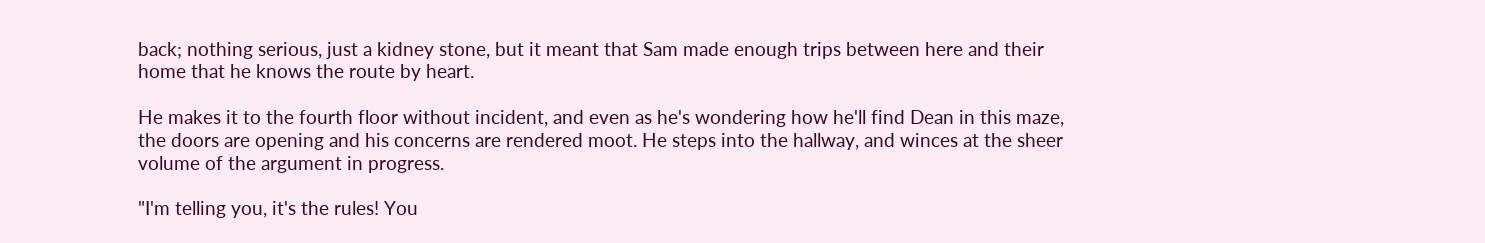back; nothing serious, just a kidney stone, but it meant that Sam made enough trips between here and their home that he knows the route by heart.

He makes it to the fourth floor without incident, and even as he's wondering how he'll find Dean in this maze, the doors are opening and his concerns are rendered moot. He steps into the hallway, and winces at the sheer volume of the argument in progress.

"I'm telling you, it's the rules! You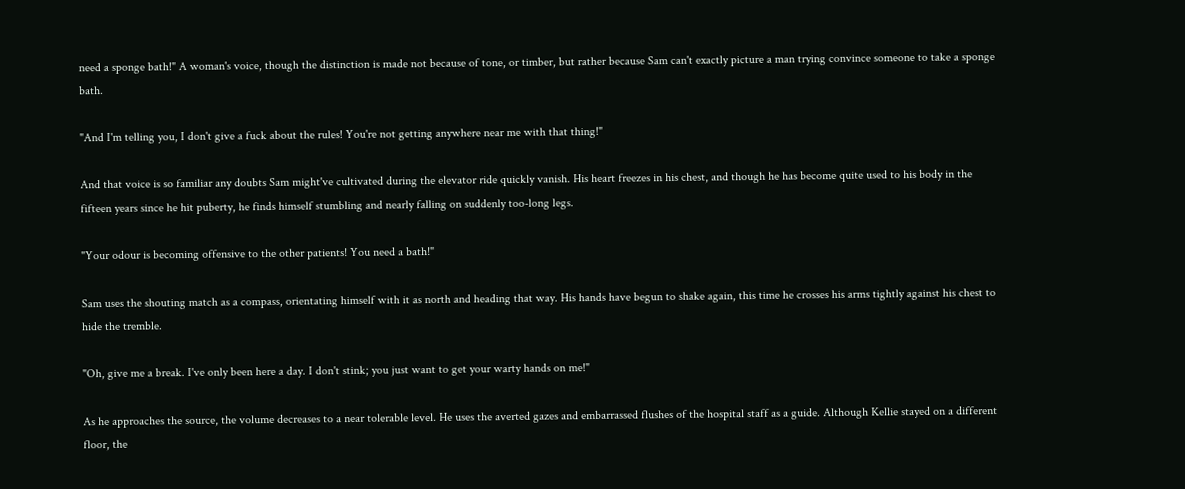need a sponge bath!" A woman's voice, though the distinction is made not because of tone, or timber, but rather because Sam can't exactly picture a man trying convince someone to take a sponge bath.

"And I'm telling you, I don't give a fuck about the rules! You're not getting anywhere near me with that thing!"

And that voice is so familiar any doubts Sam might've cultivated during the elevator ride quickly vanish. His heart freezes in his chest, and though he has become quite used to his body in the fifteen years since he hit puberty, he finds himself stumbling and nearly falling on suddenly too-long legs.

"Your odour is becoming offensive to the other patients! You need a bath!"

Sam uses the shouting match as a compass, orientating himself with it as north and heading that way. His hands have begun to shake again, this time he crosses his arms tightly against his chest to hide the tremble.

"Oh, give me a break. I've only been here a day. I don't stink; you just want to get your warty hands on me!"

As he approaches the source, the volume decreases to a near tolerable level. He uses the averted gazes and embarrassed flushes of the hospital staff as a guide. Although Kellie stayed on a different floor, the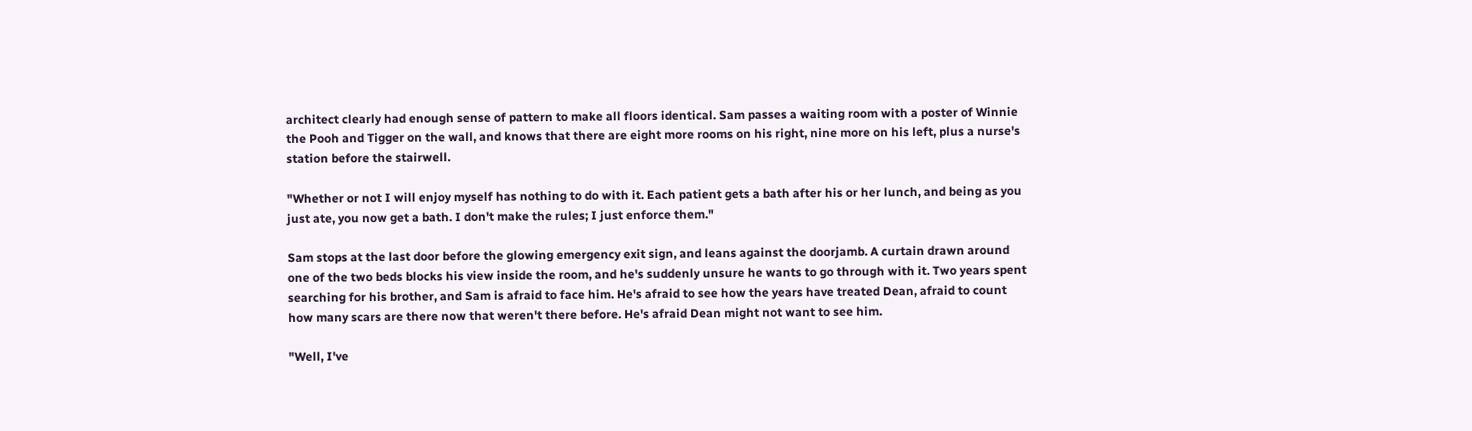architect clearly had enough sense of pattern to make all floors identical. Sam passes a waiting room with a poster of Winnie the Pooh and Tigger on the wall, and knows that there are eight more rooms on his right, nine more on his left, plus a nurse's station before the stairwell.

"Whether or not I will enjoy myself has nothing to do with it. Each patient gets a bath after his or her lunch, and being as you just ate, you now get a bath. I don't make the rules; I just enforce them."

Sam stops at the last door before the glowing emergency exit sign, and leans against the doorjamb. A curtain drawn around one of the two beds blocks his view inside the room, and he's suddenly unsure he wants to go through with it. Two years spent searching for his brother, and Sam is afraid to face him. He's afraid to see how the years have treated Dean, afraid to count how many scars are there now that weren't there before. He's afraid Dean might not want to see him.

"Well, I've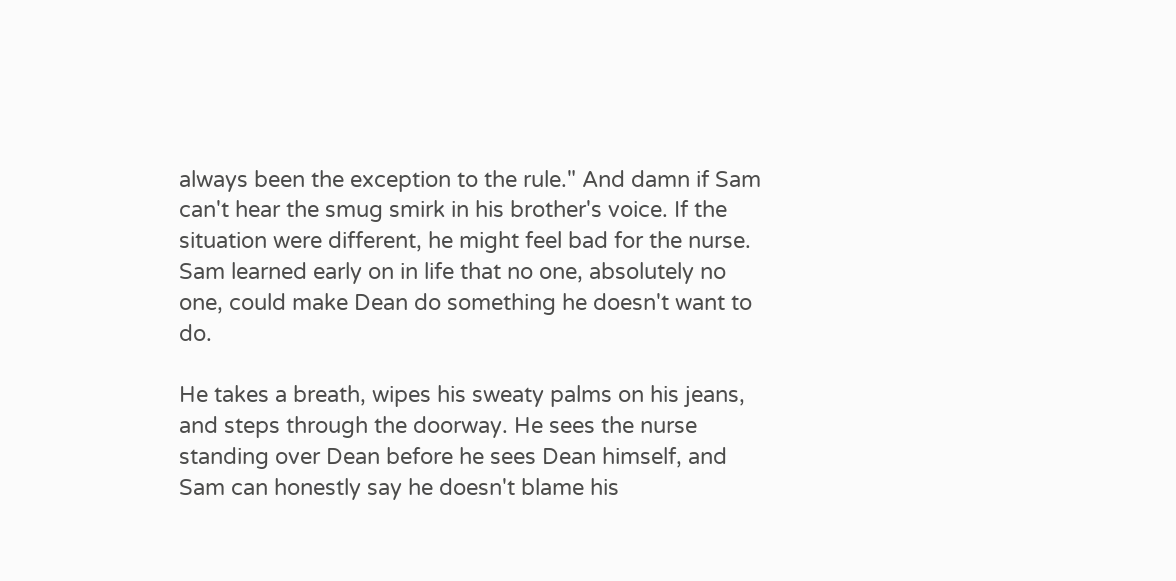always been the exception to the rule." And damn if Sam can't hear the smug smirk in his brother's voice. If the situation were different, he might feel bad for the nurse. Sam learned early on in life that no one, absolutely no one, could make Dean do something he doesn't want to do.

He takes a breath, wipes his sweaty palms on his jeans, and steps through the doorway. He sees the nurse standing over Dean before he sees Dean himself, and Sam can honestly say he doesn't blame his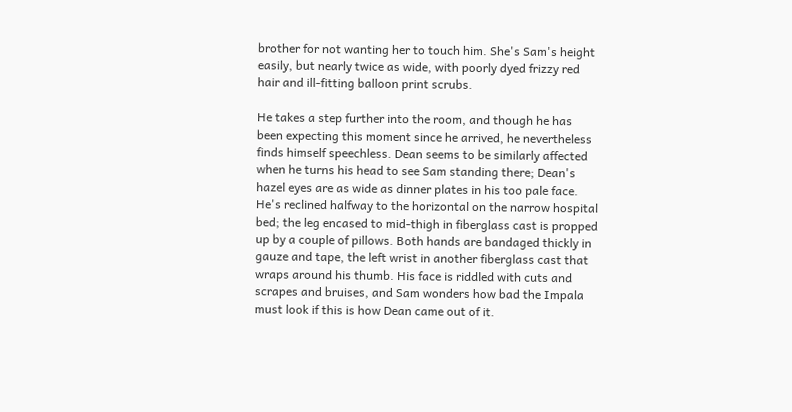brother for not wanting her to touch him. She's Sam's height easily, but nearly twice as wide, with poorly dyed frizzy red hair and ill-fitting balloon print scrubs.

He takes a step further into the room, and though he has been expecting this moment since he arrived, he nevertheless finds himself speechless. Dean seems to be similarly affected when he turns his head to see Sam standing there; Dean's hazel eyes are as wide as dinner plates in his too pale face. He's reclined halfway to the horizontal on the narrow hospital bed; the leg encased to mid-thigh in fiberglass cast is propped up by a couple of pillows. Both hands are bandaged thickly in gauze and tape, the left wrist in another fiberglass cast that wraps around his thumb. His face is riddled with cuts and scrapes and bruises, and Sam wonders how bad the Impala must look if this is how Dean came out of it.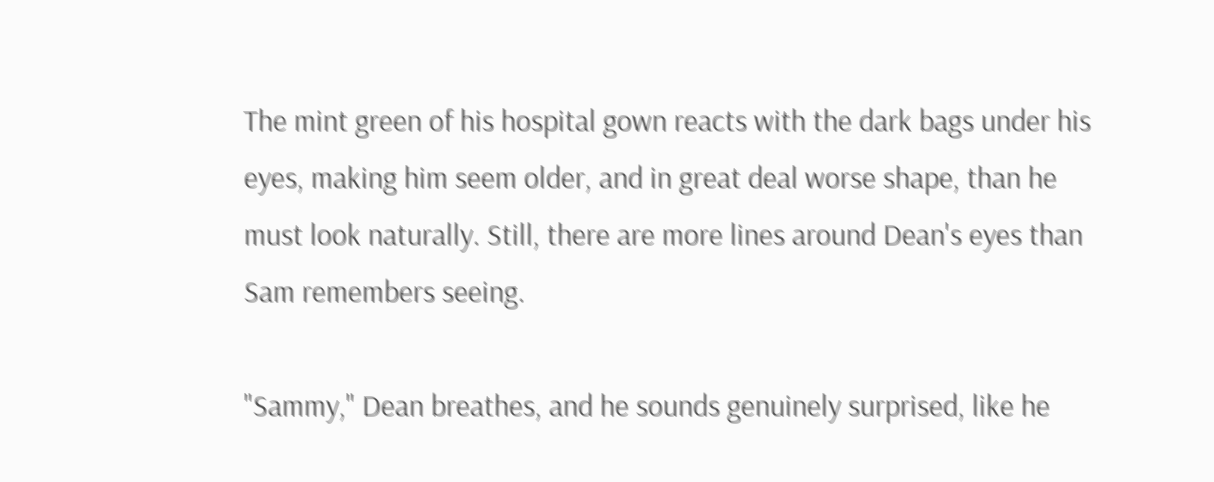The mint green of his hospital gown reacts with the dark bags under his eyes, making him seem older, and in great deal worse shape, than he must look naturally. Still, there are more lines around Dean's eyes than Sam remembers seeing.

"Sammy," Dean breathes, and he sounds genuinely surprised, like he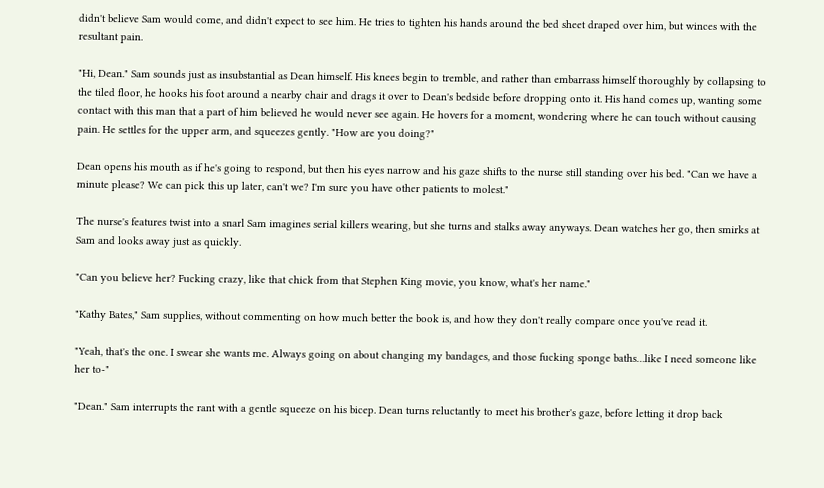didn't believe Sam would come, and didn't expect to see him. He tries to tighten his hands around the bed sheet draped over him, but winces with the resultant pain.

"Hi, Dean." Sam sounds just as insubstantial as Dean himself. His knees begin to tremble, and rather than embarrass himself thoroughly by collapsing to the tiled floor, he hooks his foot around a nearby chair and drags it over to Dean's bedside before dropping onto it. His hand comes up, wanting some contact with this man that a part of him believed he would never see again. He hovers for a moment, wondering where he can touch without causing pain. He settles for the upper arm, and squeezes gently. "How are you doing?"

Dean opens his mouth as if he's going to respond, but then his eyes narrow and his gaze shifts to the nurse still standing over his bed. "Can we have a minute please? We can pick this up later, can't we? I'm sure you have other patients to molest."

The nurse's features twist into a snarl Sam imagines serial killers wearing, but she turns and stalks away anyways. Dean watches her go, then smirks at Sam and looks away just as quickly.

"Can you believe her? Fucking crazy, like that chick from that Stephen King movie, you know, what's her name."

"Kathy Bates," Sam supplies, without commenting on how much better the book is, and how they don't really compare once you've read it.

"Yeah, that's the one. I swear she wants me. Always going on about changing my bandages, and those fucking sponge baths…like I need someone like her to-"

"Dean." Sam interrupts the rant with a gentle squeeze on his bicep. Dean turns reluctantly to meet his brother's gaze, before letting it drop back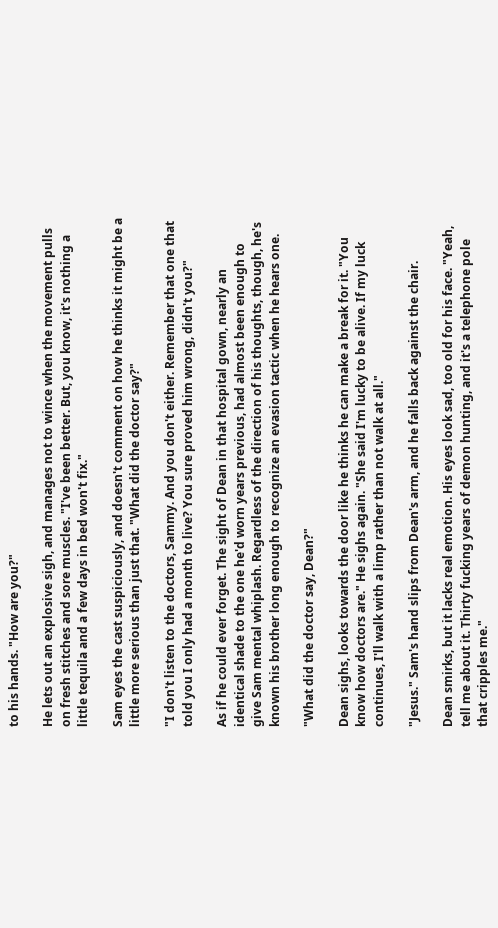to his hands. "How are you?"

He lets out an explosive sigh, and manages not to wince when the movement pulls on fresh stitches and sore muscles. "I've been better. But, you know, it's nothing a little tequila and a few days in bed won't fix."

Sam eyes the cast suspiciously, and doesn't comment on how he thinks it might be a little more serious than just that. "What did the doctor say?"

"I don't listen to the doctors, Sammy. And you don't either. Remember that one that told you I only had a month to live? You sure proved him wrong, didn't you?"

As if he could ever forget. The sight of Dean in that hospital gown, nearly an identical shade to the one he'd worn years previous, had almost been enough to give Sam mental whiplash. Regardless of the direction of his thoughts, though, he's known his brother long enough to recognize an evasion tactic when he hears one.

"What did the doctor say, Dean?"

Dean sighs, looks towards the door like he thinks he can make a break for it. "You know how doctors are." He sighs again. "She said I'm lucky to be alive. If my luck continues, I'll walk with a limp rather than not walk at all."

"Jesus." Sam's hand slips from Dean's arm, and he falls back against the chair.

Dean smirks, but it lacks real emotion. His eyes look sad, too old for his face. "Yeah, tell me about it. Thirty fucking years of demon hunting, and it's a telephone pole that cripples me."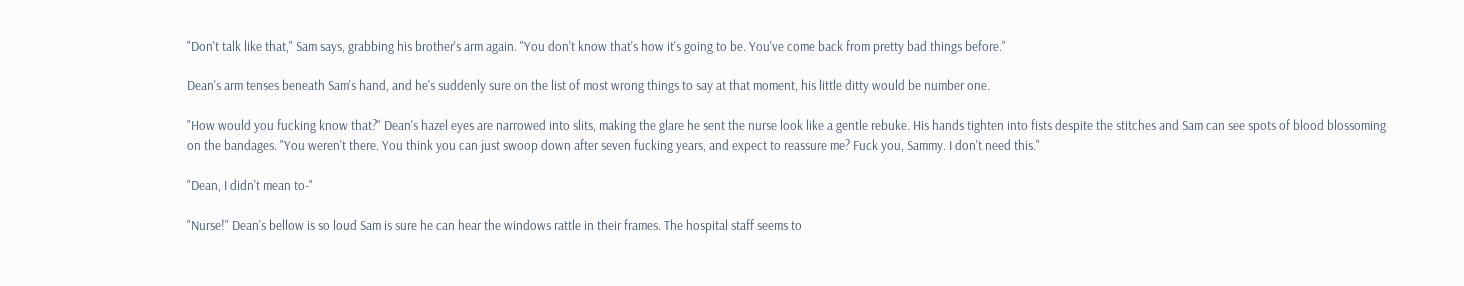"Don't talk like that," Sam says, grabbing his brother's arm again. "You don't know that's how it's going to be. You've come back from pretty bad things before."

Dean's arm tenses beneath Sam's hand, and he's suddenly sure on the list of most wrong things to say at that moment, his little ditty would be number one.

"How would you fucking know that?" Dean's hazel eyes are narrowed into slits, making the glare he sent the nurse look like a gentle rebuke. His hands tighten into fists despite the stitches and Sam can see spots of blood blossoming on the bandages. "You weren't there. You think you can just swoop down after seven fucking years, and expect to reassure me? Fuck you, Sammy. I don't need this."

"Dean, I didn't mean to-"

"Nurse!" Dean's bellow is so loud Sam is sure he can hear the windows rattle in their frames. The hospital staff seems to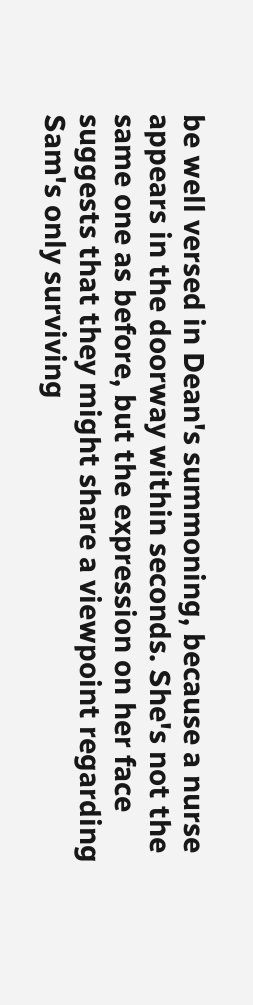be well versed in Dean's summoning, because a nurse appears in the doorway within seconds. She's not the same one as before, but the expression on her face suggests that they might share a viewpoint regarding Sam's only surviving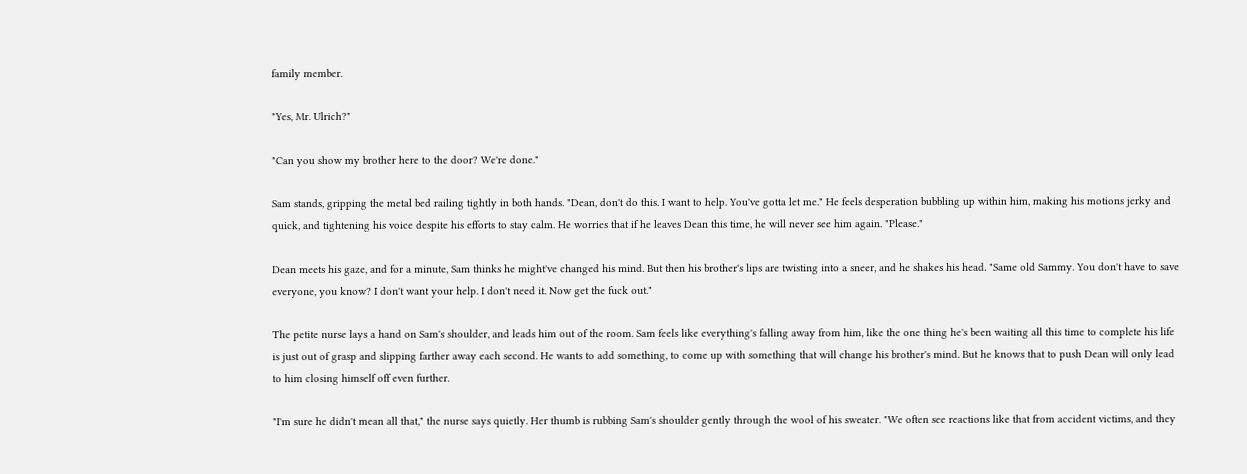family member.

"Yes, Mr. Ulrich?"

"Can you show my brother here to the door? We're done."

Sam stands, gripping the metal bed railing tightly in both hands. "Dean, don't do this. I want to help. You've gotta let me." He feels desperation bubbling up within him, making his motions jerky and quick, and tightening his voice despite his efforts to stay calm. He worries that if he leaves Dean this time, he will never see him again. "Please."

Dean meets his gaze, and for a minute, Sam thinks he might've changed his mind. But then his brother's lips are twisting into a sneer, and he shakes his head. "Same old Sammy. You don't have to save everyone, you know? I don't want your help. I don't need it. Now get the fuck out."

The petite nurse lays a hand on Sam's shoulder, and leads him out of the room. Sam feels like everything's falling away from him, like the one thing he's been waiting all this time to complete his life is just out of grasp and slipping farther away each second. He wants to add something, to come up with something that will change his brother's mind. But he knows that to push Dean will only lead to him closing himself off even further.

"I'm sure he didn't mean all that," the nurse says quietly. Her thumb is rubbing Sam's shoulder gently through the wool of his sweater. "We often see reactions like that from accident victims, and they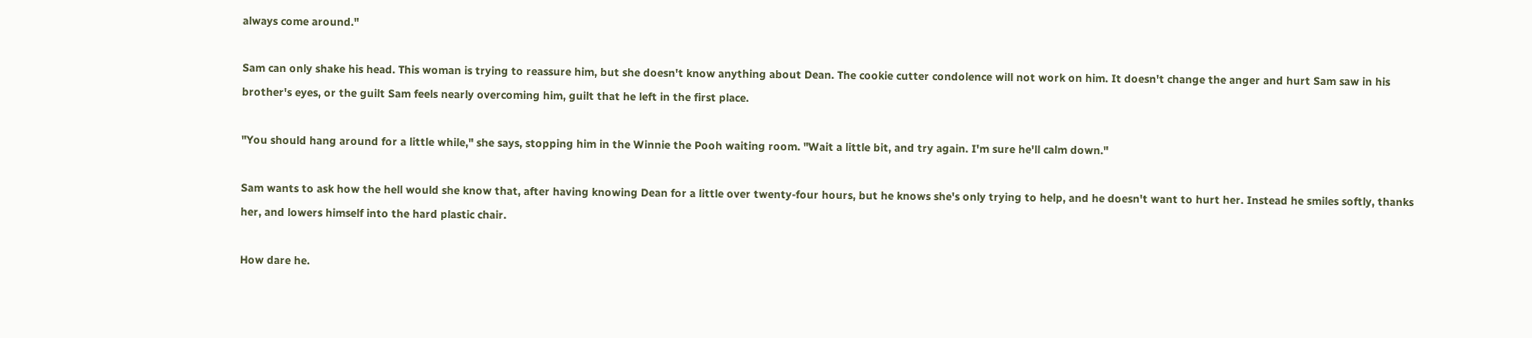always come around."

Sam can only shake his head. This woman is trying to reassure him, but she doesn't know anything about Dean. The cookie cutter condolence will not work on him. It doesn't change the anger and hurt Sam saw in his brother's eyes, or the guilt Sam feels nearly overcoming him, guilt that he left in the first place.

"You should hang around for a little while," she says, stopping him in the Winnie the Pooh waiting room. "Wait a little bit, and try again. I'm sure he'll calm down."

Sam wants to ask how the hell would she know that, after having knowing Dean for a little over twenty-four hours, but he knows she's only trying to help, and he doesn't want to hurt her. Instead he smiles softly, thanks her, and lowers himself into the hard plastic chair.

How dare he.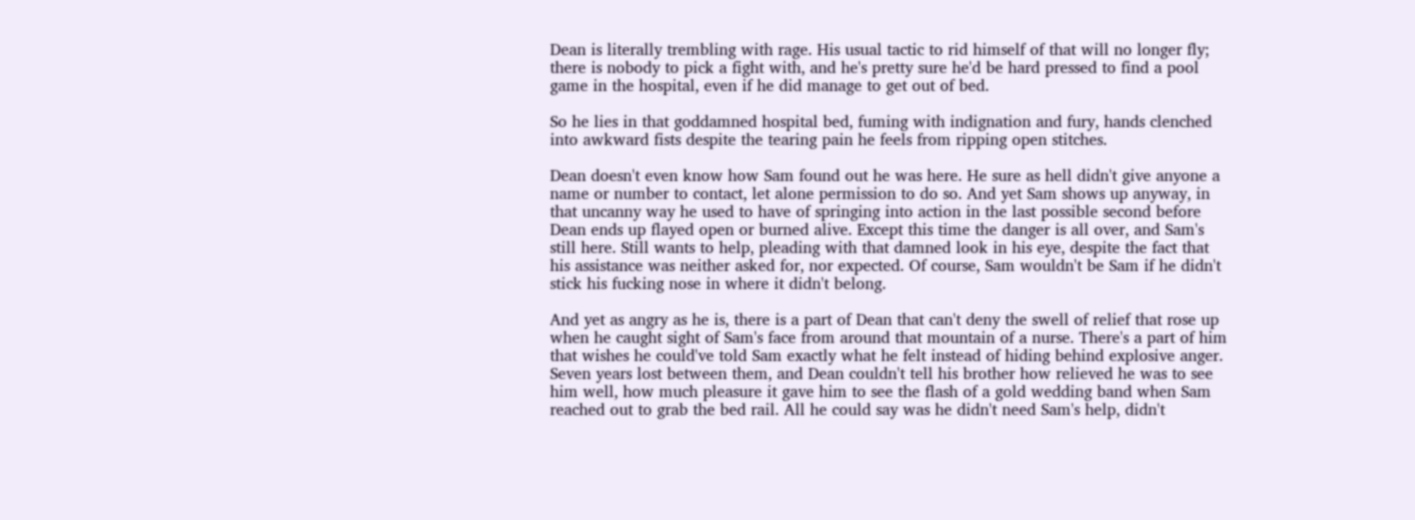Dean is literally trembling with rage. His usual tactic to rid himself of that will no longer fly; there is nobody to pick a fight with, and he's pretty sure he'd be hard pressed to find a pool game in the hospital, even if he did manage to get out of bed.

So he lies in that goddamned hospital bed, fuming with indignation and fury, hands clenched into awkward fists despite the tearing pain he feels from ripping open stitches.

Dean doesn't even know how Sam found out he was here. He sure as hell didn't give anyone a name or number to contact, let alone permission to do so. And yet Sam shows up anyway, in that uncanny way he used to have of springing into action in the last possible second before Dean ends up flayed open or burned alive. Except this time the danger is all over, and Sam's still here. Still wants to help, pleading with that damned look in his eye, despite the fact that his assistance was neither asked for, nor expected. Of course, Sam wouldn't be Sam if he didn't stick his fucking nose in where it didn't belong.

And yet as angry as he is, there is a part of Dean that can't deny the swell of relief that rose up when he caught sight of Sam's face from around that mountain of a nurse. There's a part of him that wishes he could've told Sam exactly what he felt instead of hiding behind explosive anger. Seven years lost between them, and Dean couldn't tell his brother how relieved he was to see him well, how much pleasure it gave him to see the flash of a gold wedding band when Sam reached out to grab the bed rail. All he could say was he didn't need Sam's help, didn't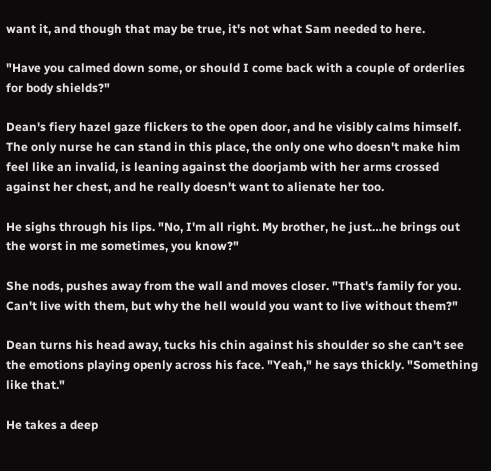want it, and though that may be true, it's not what Sam needed to here.

"Have you calmed down some, or should I come back with a couple of orderlies for body shields?"

Dean's fiery hazel gaze flickers to the open door, and he visibly calms himself. The only nurse he can stand in this place, the only one who doesn't make him feel like an invalid, is leaning against the doorjamb with her arms crossed against her chest, and he really doesn't want to alienate her too.

He sighs through his lips. "No, I'm all right. My brother, he just…he brings out the worst in me sometimes, you know?"

She nods, pushes away from the wall and moves closer. "That's family for you. Can't live with them, but why the hell would you want to live without them?"

Dean turns his head away, tucks his chin against his shoulder so she can't see the emotions playing openly across his face. "Yeah," he says thickly. "Something like that."

He takes a deep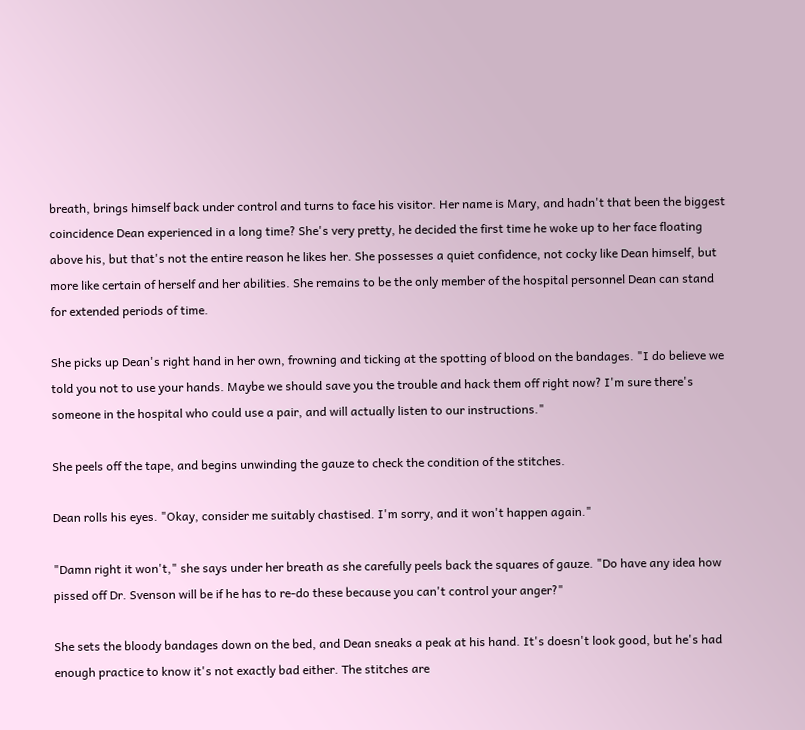breath, brings himself back under control and turns to face his visitor. Her name is Mary, and hadn't that been the biggest coincidence Dean experienced in a long time? She's very pretty, he decided the first time he woke up to her face floating above his, but that's not the entire reason he likes her. She possesses a quiet confidence, not cocky like Dean himself, but more like certain of herself and her abilities. She remains to be the only member of the hospital personnel Dean can stand for extended periods of time.

She picks up Dean's right hand in her own, frowning and ticking at the spotting of blood on the bandages. "I do believe we told you not to use your hands. Maybe we should save you the trouble and hack them off right now? I'm sure there's someone in the hospital who could use a pair, and will actually listen to our instructions."

She peels off the tape, and begins unwinding the gauze to check the condition of the stitches.

Dean rolls his eyes. "Okay, consider me suitably chastised. I'm sorry, and it won't happen again."

"Damn right it won't," she says under her breath as she carefully peels back the squares of gauze. "Do have any idea how pissed off Dr. Svenson will be if he has to re-do these because you can't control your anger?"

She sets the bloody bandages down on the bed, and Dean sneaks a peak at his hand. It's doesn't look good, but he's had enough practice to know it's not exactly bad either. The stitches are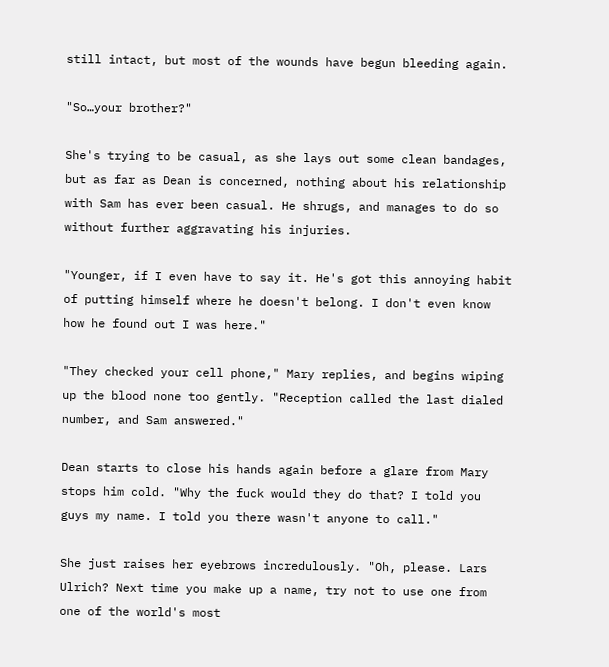still intact, but most of the wounds have begun bleeding again.

"So…your brother?"

She's trying to be casual, as she lays out some clean bandages, but as far as Dean is concerned, nothing about his relationship with Sam has ever been casual. He shrugs, and manages to do so without further aggravating his injuries.

"Younger, if I even have to say it. He's got this annoying habit of putting himself where he doesn't belong. I don't even know how he found out I was here."

"They checked your cell phone," Mary replies, and begins wiping up the blood none too gently. "Reception called the last dialed number, and Sam answered."

Dean starts to close his hands again before a glare from Mary stops him cold. "Why the fuck would they do that? I told you guys my name. I told you there wasn't anyone to call."

She just raises her eyebrows incredulously. "Oh, please. Lars Ulrich? Next time you make up a name, try not to use one from one of the world's most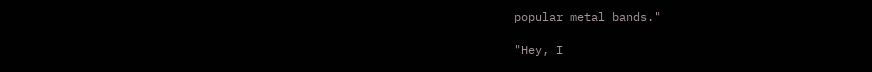popular metal bands."

"Hey, I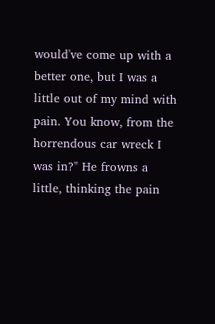would've come up with a better one, but I was a little out of my mind with pain. You know, from the horrendous car wreck I was in?" He frowns a little, thinking the pain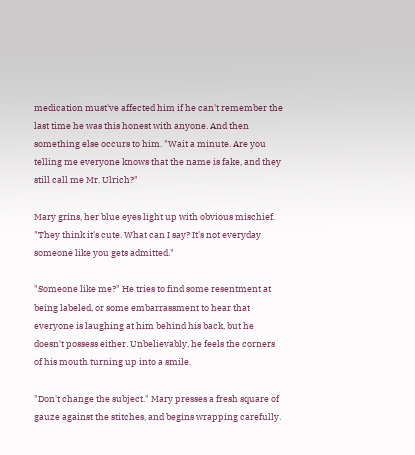medication must've affected him if he can't remember the last time he was this honest with anyone. And then something else occurs to him. "Wait a minute. Are you telling me everyone knows that the name is fake, and they still call me Mr. Ulrich?"

Mary grins, her blue eyes light up with obvious mischief. "They think it's cute. What can I say? It's not everyday someone like you gets admitted."

"Someone like me?" He tries to find some resentment at being labeled, or some embarrassment to hear that everyone is laughing at him behind his back, but he doesn't possess either. Unbelievably, he feels the corners of his mouth turning up into a smile.

"Don't change the subject." Mary presses a fresh square of gauze against the stitches, and begins wrapping carefully.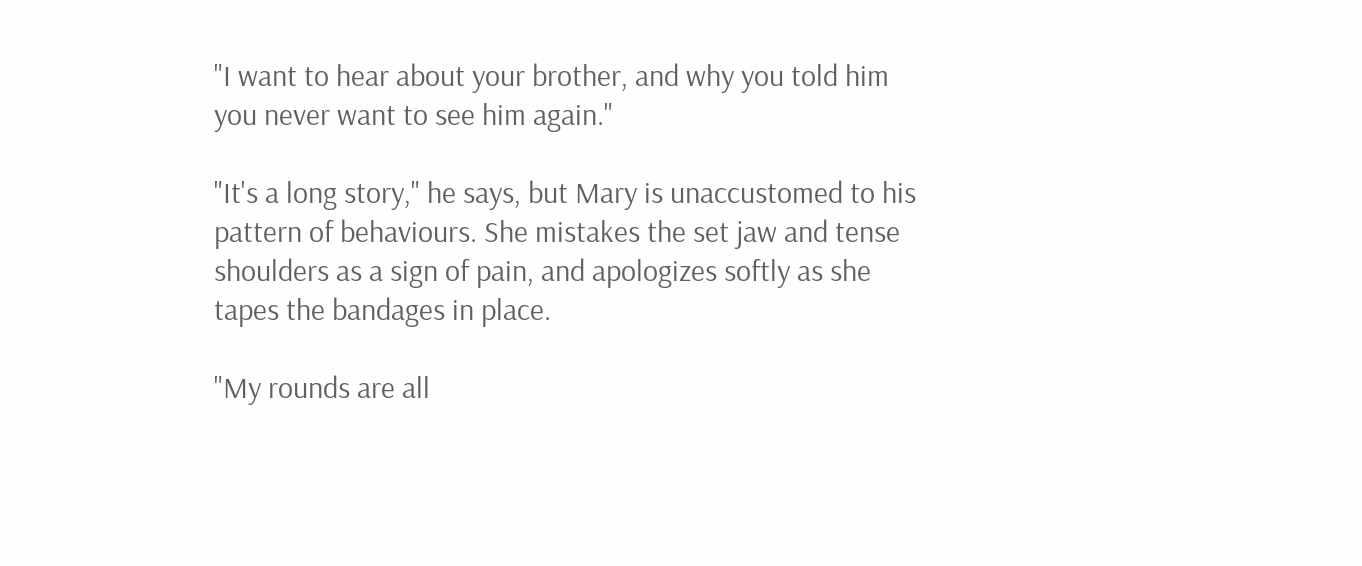"I want to hear about your brother, and why you told him you never want to see him again."

"It's a long story," he says, but Mary is unaccustomed to his pattern of behaviours. She mistakes the set jaw and tense shoulders as a sign of pain, and apologizes softly as she tapes the bandages in place.

"My rounds are all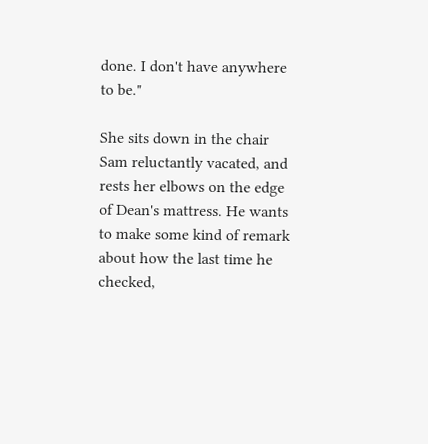done. I don't have anywhere to be."

She sits down in the chair Sam reluctantly vacated, and rests her elbows on the edge of Dean's mattress. He wants to make some kind of remark about how the last time he checked,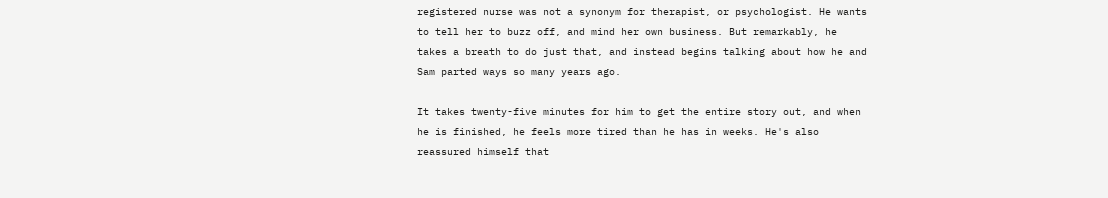registered nurse was not a synonym for therapist, or psychologist. He wants to tell her to buzz off, and mind her own business. But remarkably, he takes a breath to do just that, and instead begins talking about how he and Sam parted ways so many years ago.

It takes twenty-five minutes for him to get the entire story out, and when he is finished, he feels more tired than he has in weeks. He's also reassured himself that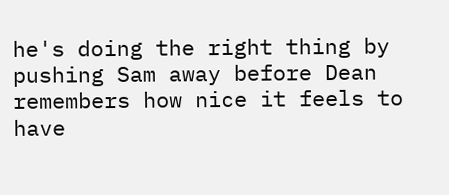he's doing the right thing by pushing Sam away before Dean remembers how nice it feels to have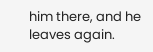him there, and he leaves again.